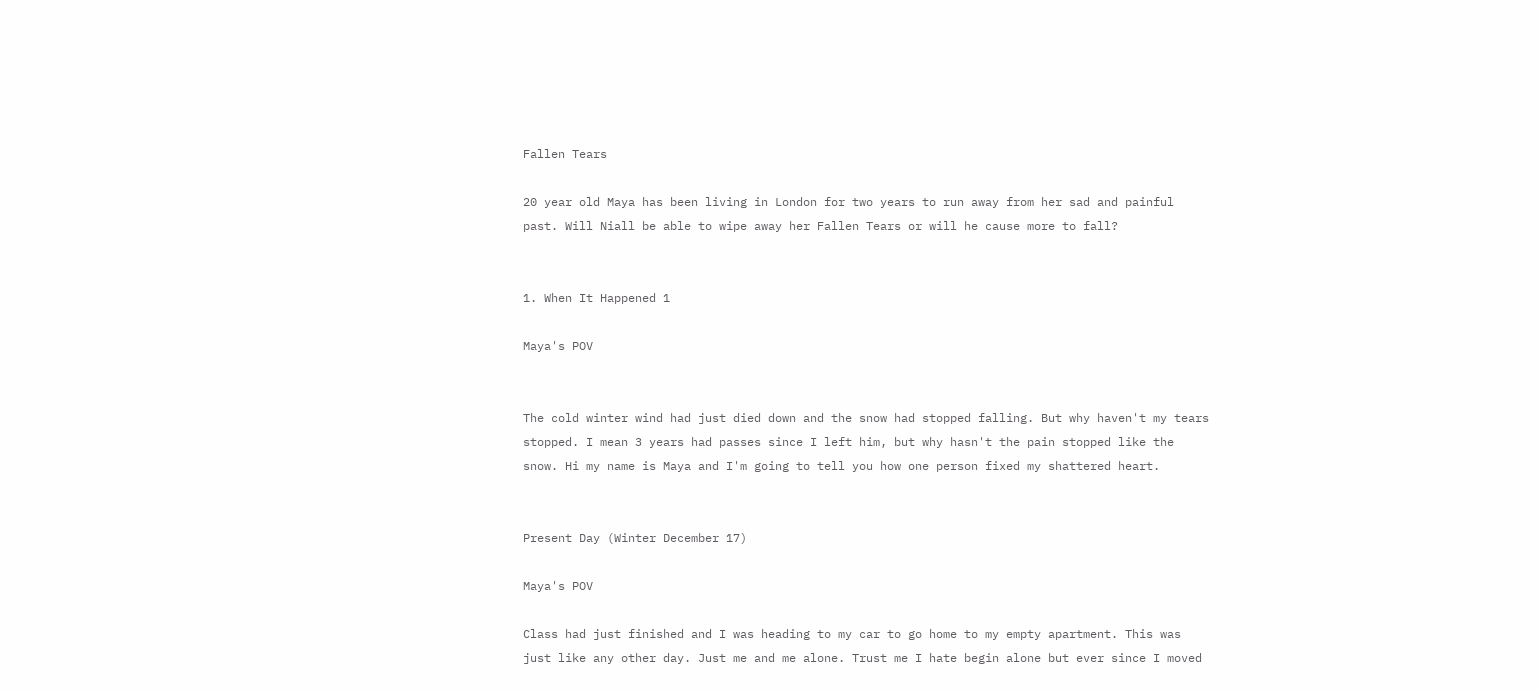Fallen Tears

20 year old Maya has been living in London for two years to run away from her sad and painful past. Will Niall be able to wipe away her Fallen Tears or will he cause more to fall?


1. When It Happened 1

Maya's POV


The cold winter wind had just died down and the snow had stopped falling. But why haven't my tears stopped. I mean 3 years had passes since I left him, but why hasn't the pain stopped like the snow. Hi my name is Maya and I'm going to tell you how one person fixed my shattered heart.


Present Day (Winter December 17)

Maya's POV

Class had just finished and I was heading to my car to go home to my empty apartment. This was just like any other day. Just me and me alone. Trust me I hate begin alone but ever since I moved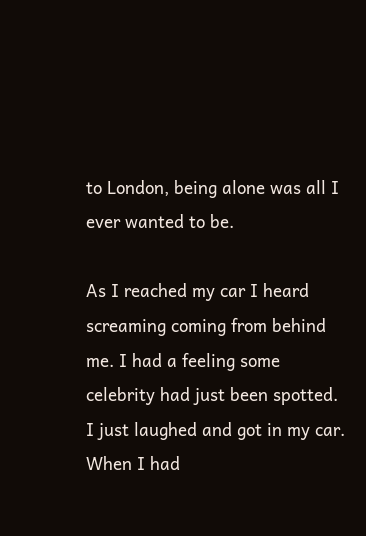to London, being alone was all I ever wanted to be.

As I reached my car I heard screaming coming from behind me. I had a feeling some celebrity had just been spotted. I just laughed and got in my car. When I had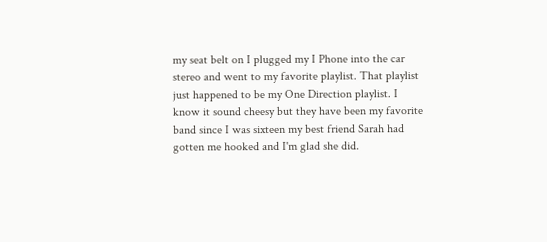my seat belt on I plugged my I Phone into the car stereo and went to my favorite playlist. That playlist just happened to be my One Direction playlist. I know it sound cheesy but they have been my favorite band since I was sixteen my best friend Sarah had gotten me hooked and I'm glad she did.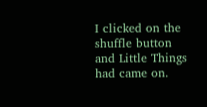I clicked on the shuffle button and Little Things had came on.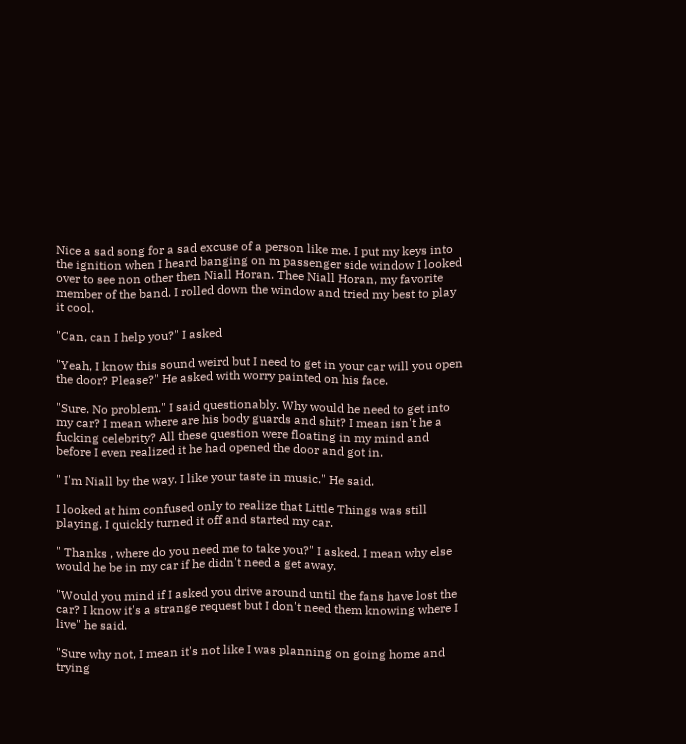Nice a sad song for a sad excuse of a person like me. I put my keys into the ignition when I heard banging on m passenger side window I looked over to see non other then Niall Horan. Thee Niall Horan, my favorite member of the band. I rolled down the window and tried my best to play it cool.

"Can, can I help you?" I asked

"Yeah, I know this sound weird but I need to get in your car will you open the door? Please?" He asked with worry painted on his face.

"Sure. No problem." I said questionably. Why would he need to get into my car? I mean where are his body guards and shit? I mean isn't he a fucking celebrity? All these question were floating in my mind and before I even realized it he had opened the door and got in.

" I'm Niall by the way. I like your taste in music." He said.

I looked at him confused only to realize that Little Things was still playing. I quickly turned it off and started my car.

" Thanks , where do you need me to take you?" I asked. I mean why else would he be in my car if he didn't need a get away.

"Would you mind if I asked you drive around until the fans have lost the car? I know it's a strange request but I don't need them knowing where I live" he said.

"Sure why not, I mean it's not like I was planning on going home and trying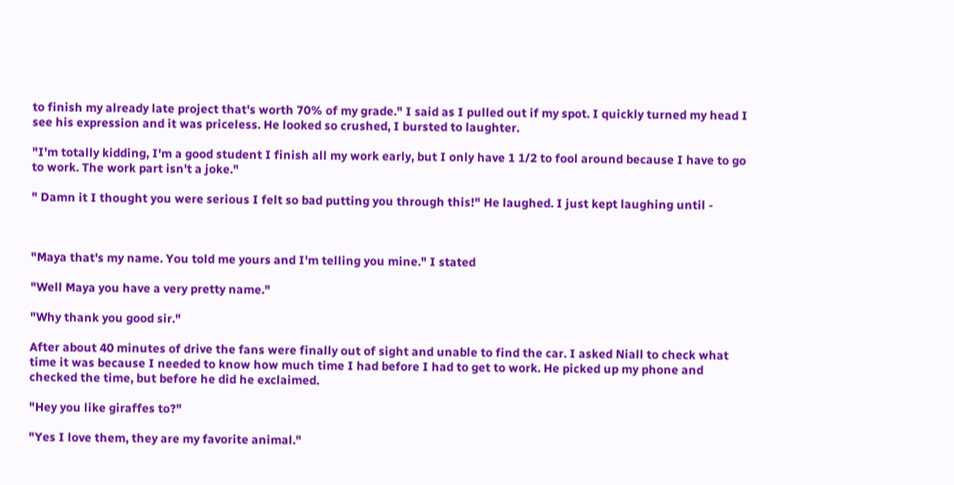to finish my already late project that's worth 70% of my grade." I said as I pulled out if my spot. I quickly turned my head I see his expression and it was priceless. He looked so crushed, I bursted to laughter.

"I'm totally kidding, I'm a good student I finish all my work early, but I only have 1 1/2 to fool around because I have to go to work. The work part isn't a joke."

" Damn it I thought you were serious I felt so bad putting you through this!" He laughed. I just kept laughing until -



"Maya that's my name. You told me yours and I'm telling you mine." I stated

"Well Maya you have a very pretty name."

"Why thank you good sir."

After about 40 minutes of drive the fans were finally out of sight and unable to find the car. I asked Niall to check what time it was because I needed to know how much time I had before I had to get to work. He picked up my phone and checked the time, but before he did he exclaimed.

"Hey you like giraffes to?"

"Yes I love them, they are my favorite animal."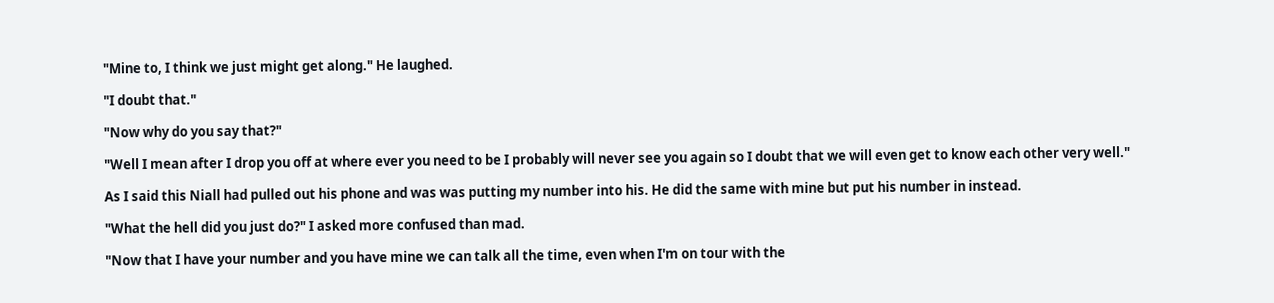"Mine to, I think we just might get along." He laughed.

"I doubt that."

"Now why do you say that?"

"Well I mean after I drop you off at where ever you need to be I probably will never see you again so I doubt that we will even get to know each other very well."

As I said this Niall had pulled out his phone and was was putting my number into his. He did the same with mine but put his number in instead.

"What the hell did you just do?" I asked more confused than mad.

"Now that I have your number and you have mine we can talk all the time, even when I'm on tour with the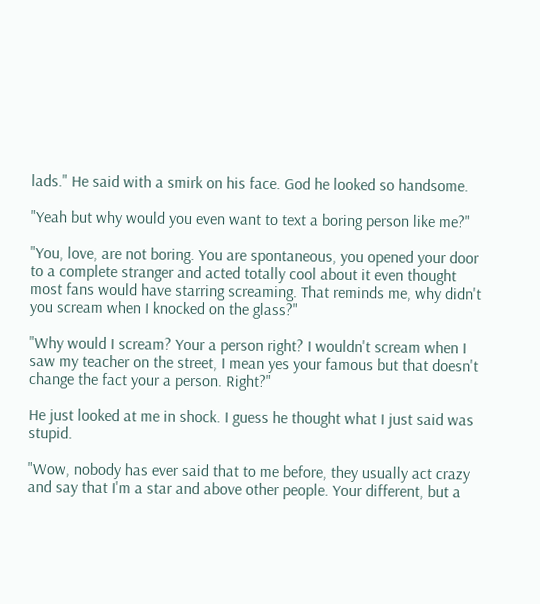lads." He said with a smirk on his face. God he looked so handsome.

"Yeah but why would you even want to text a boring person like me?"

"You, love, are not boring. You are spontaneous, you opened your door to a complete stranger and acted totally cool about it even thought most fans would have starring screaming. That reminds me, why didn't you scream when I knocked on the glass?"

"Why would I scream? Your a person right? I wouldn't scream when I saw my teacher on the street, I mean yes your famous but that doesn't change the fact your a person. Right?"

He just looked at me in shock. I guess he thought what I just said was stupid.

"Wow, nobody has ever said that to me before, they usually act crazy and say that I'm a star and above other people. Your different, but a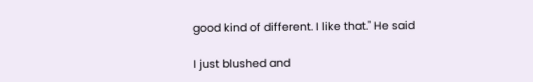good kind of different. I like that." He said

I just blushed and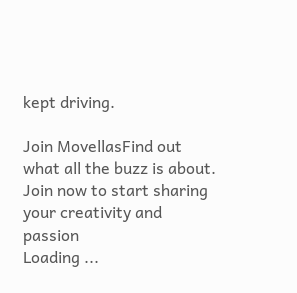kept driving.

Join MovellasFind out what all the buzz is about. Join now to start sharing your creativity and passion
Loading ...